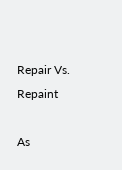Repair Vs. Repaint

As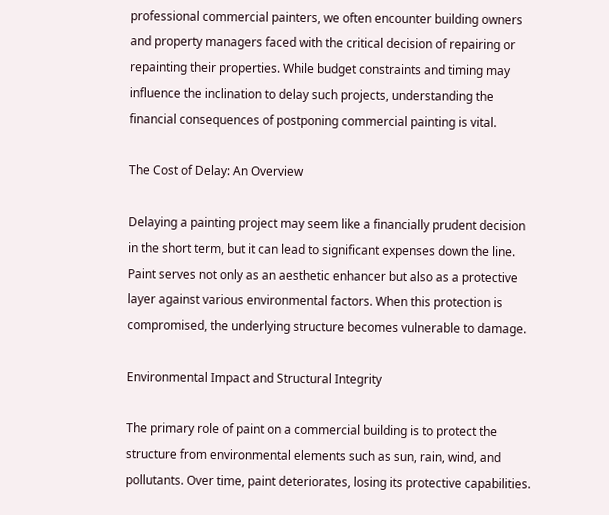professional commercial painters, we often encounter building owners and property managers faced with the critical decision of repairing or repainting their properties. While budget constraints and timing may influence the inclination to delay such projects, understanding the financial consequences of postponing commercial painting is vital.

The Cost of Delay: An Overview

Delaying a painting project may seem like a financially prudent decision in the short term, but it can lead to significant expenses down the line. Paint serves not only as an aesthetic enhancer but also as a protective layer against various environmental factors. When this protection is compromised, the underlying structure becomes vulnerable to damage.

Environmental Impact and Structural Integrity

The primary role of paint on a commercial building is to protect the structure from environmental elements such as sun, rain, wind, and pollutants. Over time, paint deteriorates, losing its protective capabilities.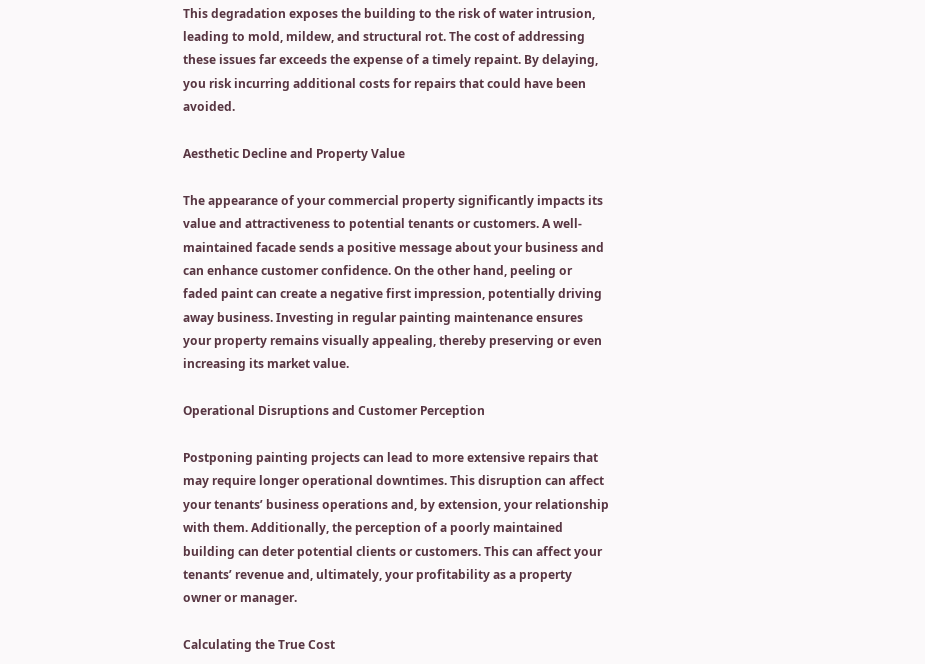This degradation exposes the building to the risk of water intrusion, leading to mold, mildew, and structural rot. The cost of addressing these issues far exceeds the expense of a timely repaint. By delaying, you risk incurring additional costs for repairs that could have been avoided.

Aesthetic Decline and Property Value

The appearance of your commercial property significantly impacts its value and attractiveness to potential tenants or customers. A well-maintained facade sends a positive message about your business and can enhance customer confidence. On the other hand, peeling or faded paint can create a negative first impression, potentially driving away business. Investing in regular painting maintenance ensures your property remains visually appealing, thereby preserving or even increasing its market value.

Operational Disruptions and Customer Perception

Postponing painting projects can lead to more extensive repairs that may require longer operational downtimes. This disruption can affect your tenants’ business operations and, by extension, your relationship with them. Additionally, the perception of a poorly maintained building can deter potential clients or customers. This can affect your tenants’ revenue and, ultimately, your profitability as a property owner or manager.

Calculating the True Cost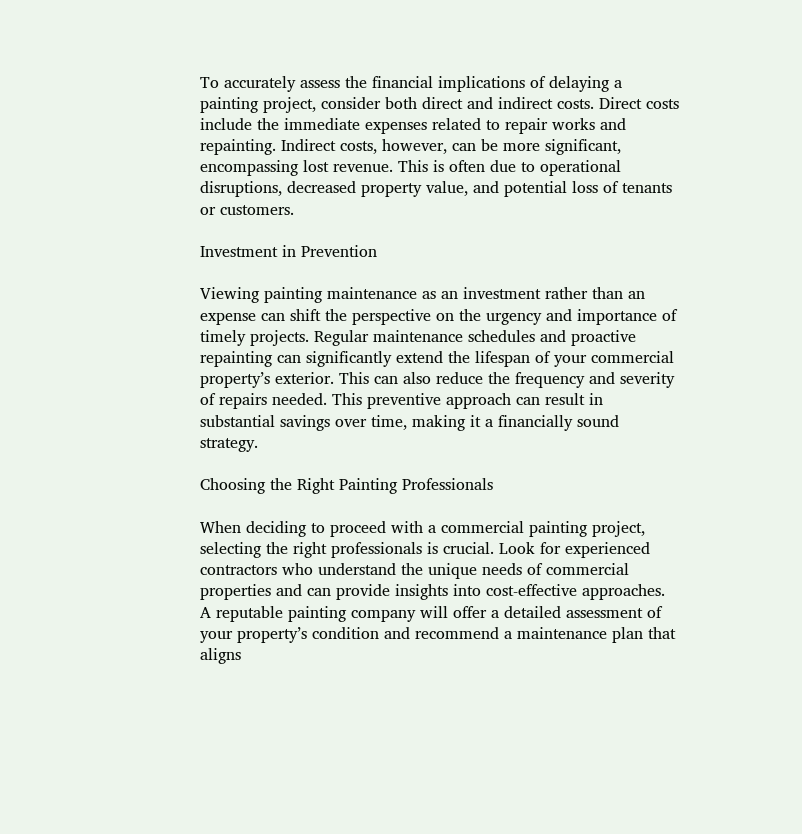To accurately assess the financial implications of delaying a painting project, consider both direct and indirect costs. Direct costs include the immediate expenses related to repair works and repainting. Indirect costs, however, can be more significant, encompassing lost revenue. This is often due to operational disruptions, decreased property value, and potential loss of tenants or customers.

Investment in Prevention

Viewing painting maintenance as an investment rather than an expense can shift the perspective on the urgency and importance of timely projects. Regular maintenance schedules and proactive repainting can significantly extend the lifespan of your commercial property’s exterior. This can also reduce the frequency and severity of repairs needed. This preventive approach can result in substantial savings over time, making it a financially sound strategy.

Choosing the Right Painting Professionals

When deciding to proceed with a commercial painting project, selecting the right professionals is crucial. Look for experienced contractors who understand the unique needs of commercial properties and can provide insights into cost-effective approaches. A reputable painting company will offer a detailed assessment of your property’s condition and recommend a maintenance plan that aligns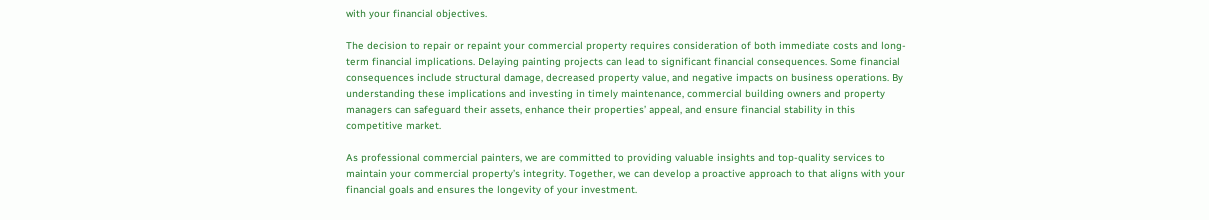with your financial objectives.

The decision to repair or repaint your commercial property requires consideration of both immediate costs and long-term financial implications. Delaying painting projects can lead to significant financial consequences. Some financial consequences include structural damage, decreased property value, and negative impacts on business operations. By understanding these implications and investing in timely maintenance, commercial building owners and property managers can safeguard their assets, enhance their properties’ appeal, and ensure financial stability in this competitive market.

As professional commercial painters, we are committed to providing valuable insights and top-quality services to maintain your commercial property’s integrity. Together, we can develop a proactive approach to that aligns with your financial goals and ensures the longevity of your investment.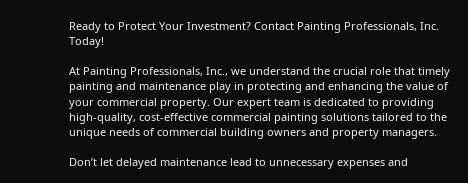Ready to Protect Your Investment? Contact Painting Professionals, Inc. Today!

At Painting Professionals, Inc., we understand the crucial role that timely painting and maintenance play in protecting and enhancing the value of your commercial property. Our expert team is dedicated to providing high-quality, cost-effective commercial painting solutions tailored to the unique needs of commercial building owners and property managers.

Don’t let delayed maintenance lead to unnecessary expenses and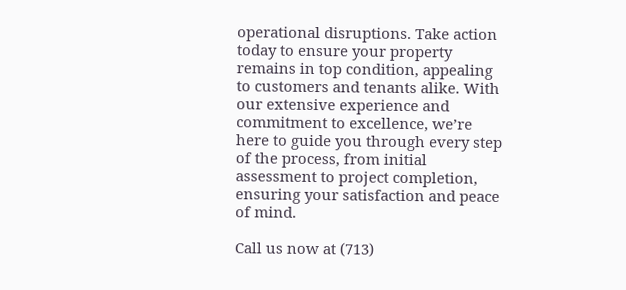operational disruptions. Take action today to ensure your property remains in top condition, appealing to customers and tenants alike. With our extensive experience and commitment to excellence, we’re here to guide you through every step of the process, from initial assessment to project completion, ensuring your satisfaction and peace of mind.

Call us now at (713)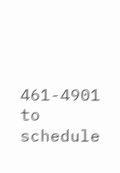461-4901 to schedule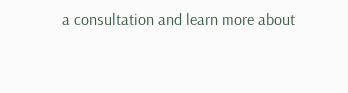a consultation and learn more about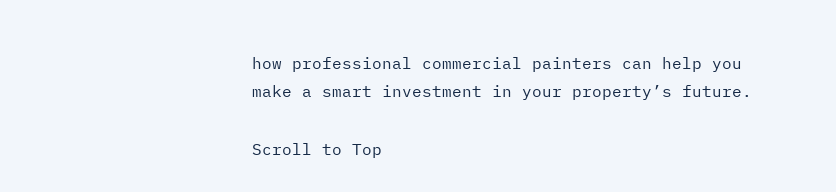how professional commercial painters can help you make a smart investment in your property’s future.

Scroll to Top